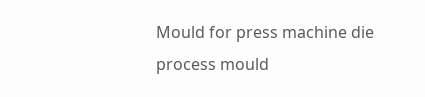Mould for press machine die process mould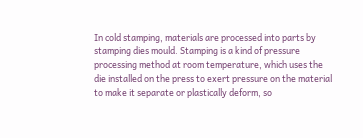In cold stamping, materials are processed into parts by stamping dies mould. Stamping is a kind of pressure processing method at room temperature, which uses the die installed on the press to exert pressure on the material to make it separate or plastically deform, so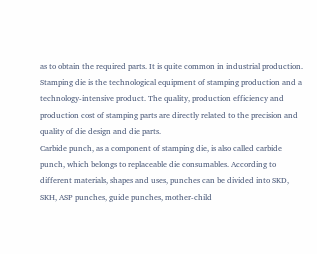as to obtain the required parts. It is quite common in industrial production. Stamping die is the technological equipment of stamping production and a technology-intensive product. The quality, production efficiency and production cost of stamping parts are directly related to the precision and quality of die design and die parts.
Carbide punch, as a component of stamping die, is also called carbide punch, which belongs to replaceable die consumables. According to different materials, shapes and uses, punches can be divided into SKD, SKH, ASP punches, guide punches, mother-child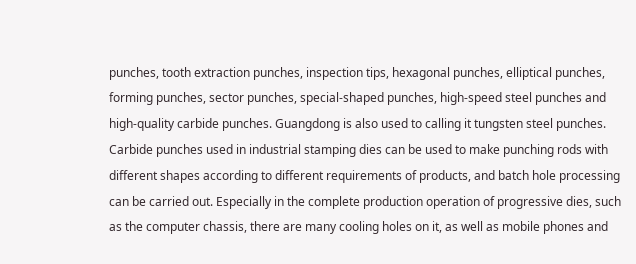punches, tooth extraction punches, inspection tips, hexagonal punches, elliptical punches, forming punches, sector punches, special-shaped punches, high-speed steel punches and high-quality carbide punches. Guangdong is also used to calling it tungsten steel punches.
Carbide punches used in industrial stamping dies can be used to make punching rods with different shapes according to different requirements of products, and batch hole processing can be carried out. Especially in the complete production operation of progressive dies, such as the computer chassis, there are many cooling holes on it, as well as mobile phones and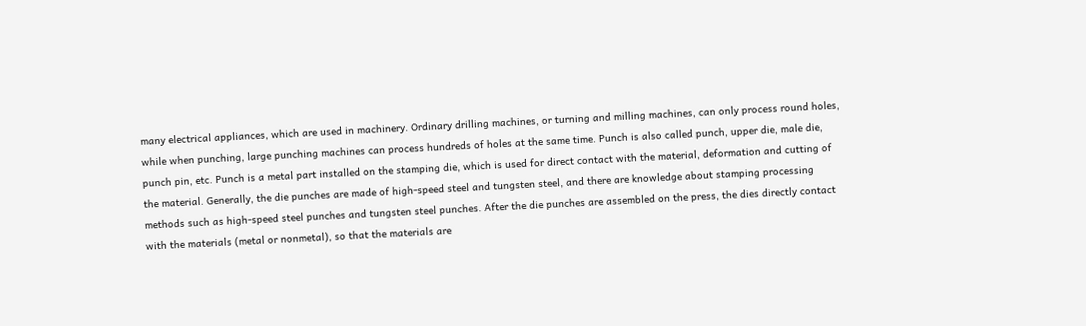many electrical appliances, which are used in machinery. Ordinary drilling machines, or turning and milling machines, can only process round holes, while when punching, large punching machines can process hundreds of holes at the same time. Punch is also called punch, upper die, male die, punch pin, etc. Punch is a metal part installed on the stamping die, which is used for direct contact with the material, deformation and cutting of the material. Generally, the die punches are made of high-speed steel and tungsten steel, and there are knowledge about stamping processing methods such as high-speed steel punches and tungsten steel punches. After the die punches are assembled on the press, the dies directly contact with the materials (metal or nonmetal), so that the materials are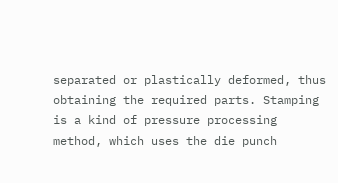separated or plastically deformed, thus obtaining the required parts. Stamping is a kind of pressure processing method, which uses the die punch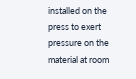installed on the press to exert pressure on the material at room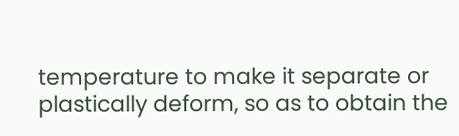temperature to make it separate or plastically deform, so as to obtain the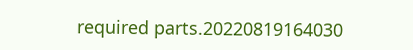required parts.20220819164030